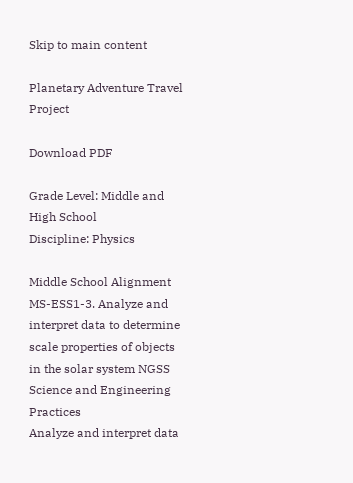Skip to main content

Planetary Adventure Travel Project

Download PDF

Grade Level: Middle and High School
Discipline: Physics

Middle School Alignment
MS-ESS1-3. Analyze and interpret data to determine scale properties of objects in the solar system NGSS Science and Engineering Practices
Analyze and interpret data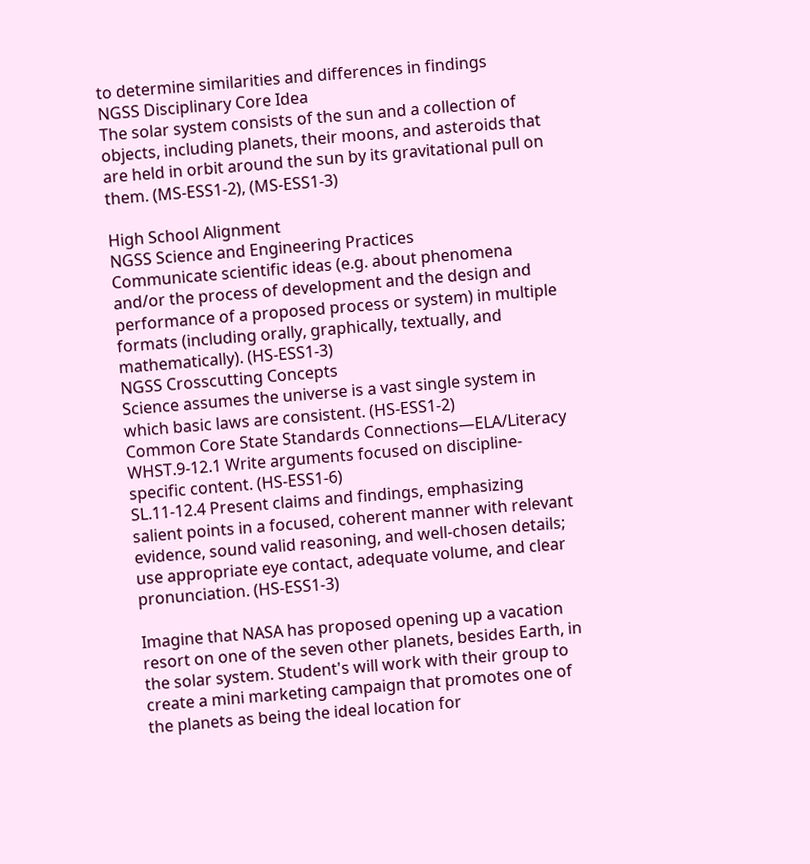to determine similarities and differences in findings
NGSS Disciplinary Core Idea
The solar system consists of the sun and a collection of objects, including planets, their moons, and asteroids that are held in orbit around the sun by its gravitational pull on them. (MS-ESS1-2), (MS-ESS1-3)

High School Alignment
NGSS Science and Engineering Practices
Communicate scientific ideas (e.g. about phenomena and/or the process of development and the design and performance of a proposed process or system) in multiple formats (including orally, graphically, textually, and mathematically). (HS-ESS1-3)
NGSS Crosscutting Concepts
Science assumes the universe is a vast single system in which basic laws are consistent. (HS-ESS1-2)
Common Core State Standards Connections—ELA/Literacy
WHST.9-12.1 Write arguments focused on discipline-specific content. (HS-ESS1-6)
SL.11-12.4 Present claims and findings, emphasizing salient points in a focused, coherent manner with relevant evidence, sound valid reasoning, and well-chosen details; use appropriate eye contact, adequate volume, and clear pronunciation. (HS-ESS1-3)

Imagine that NASA has proposed opening up a vacation resort on one of the seven other planets, besides Earth, in the solar system. Student's will work with their group to create a mini marketing campaign that promotes one of the planets as being the ideal location for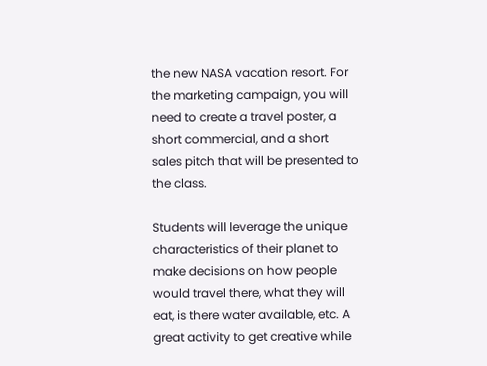the new NASA vacation resort. For the marketing campaign, you will need to create a travel poster, a short commercial, and a short sales pitch that will be presented to the class.

Students will leverage the unique characteristics of their planet to make decisions on how people would travel there, what they will eat, is there water available, etc. A great activity to get creative while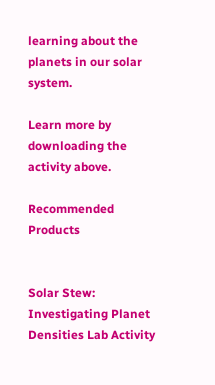learning about the planets in our solar system.

Learn more by downloading the activity above.

Recommended Products


Solar Stew: Investigating Planet Densities Lab Activity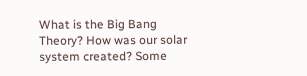What is the Big Bang Theory? How was our solar system created? Some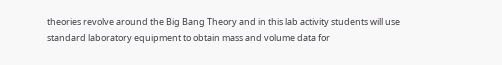theories revolve around the Big Bang Theory and in this lab activity students will use standard laboratory equipment to obtain mass and volume data for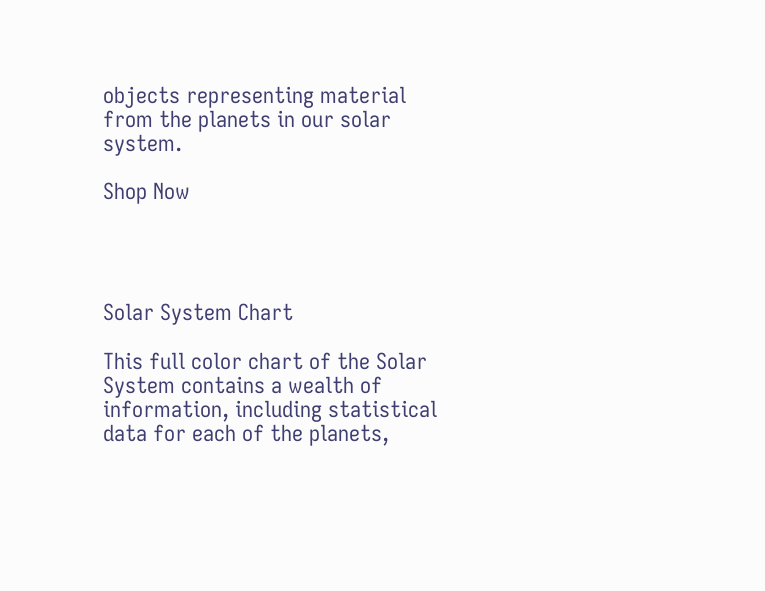objects representing material from the planets in our solar system.

Shop Now




Solar System Chart

This full color chart of the Solar System contains a wealth of information, including statistical data for each of the planets,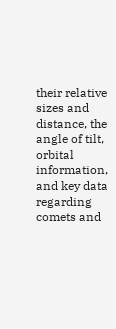their relative sizes and distance, the angle of tilt, orbital information, and key data regarding comets and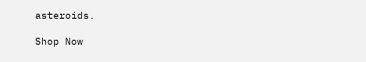asteroids.

Shop Now